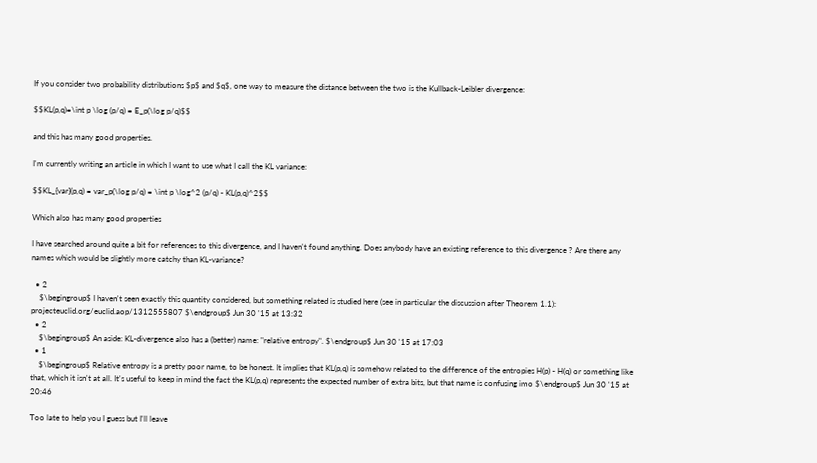If you consider two probability distributions $p$ and $q$, one way to measure the distance between the two is the Kullback-Leibler divergence:

$$KL(p,q)=\int p \log (p/q) = E_p(\log p/q)$$

and this has many good properties.

I'm currently writing an article in which I want to use what I call the KL variance:

$$KL_{var}(p,q) = var_p(\log p/q) = \int p \log^2 (p/q) - KL(p,q)^2$$

Which also has many good properties

I have searched around quite a bit for references to this divergence, and I haven't found anything. Does anybody have an existing reference to this divergence ? Are there any names which would be slightly more catchy than KL-variance?

  • 2
    $\begingroup$ I haven't seen exactly this quantity considered, but something related is studied here (see in particular the discussion after Theorem 1.1): projecteuclid.org/euclid.aop/1312555807 $\endgroup$ Jun 30 '15 at 13:32
  • 2
    $\begingroup$ An aside: KL-divergence also has a (better) name: "relative entropy". $\endgroup$ Jun 30 '15 at 17:03
  • 1
    $\begingroup$ Relative entropy is a pretty poor name, to be honest. It implies that KL(p,q) is somehow related to the difference of the entropies H(p) - H(q) or something like that, which it isn't at all. It's useful to keep in mind the fact the KL(p,q) represents the expected number of extra bits, but that name is confusing imo $\endgroup$ Jun 30 '15 at 20:46

Too late to help you I guess but I'll leave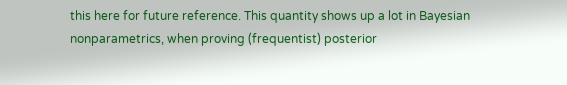this here for future reference. This quantity shows up a lot in Bayesian nonparametrics, when proving (frequentist) posterior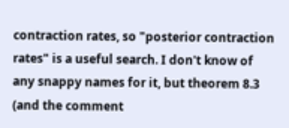contraction rates, so "posterior contraction rates" is a useful search. I don't know of any snappy names for it, but theorem 8.3 (and the comment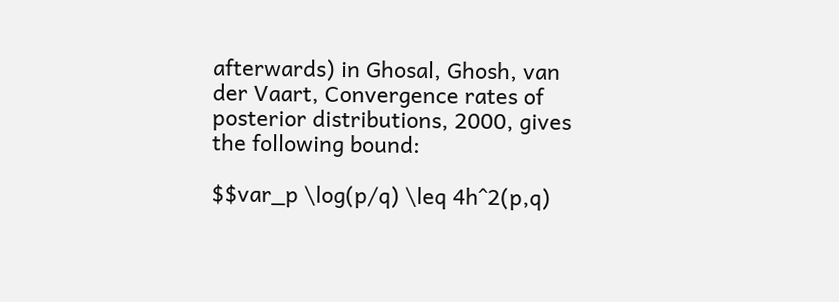afterwards) in Ghosal, Ghosh, van der Vaart, Convergence rates of posterior distributions, 2000, gives the following bound:

$$var_p \log(p/q) \leq 4h^2(p,q)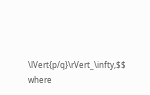\lVert{p/q}\rVert_\infty,$$ where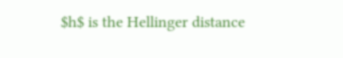$h$ is the Hellinger distance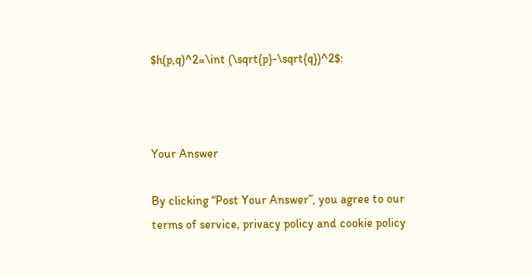$h(p,q)^2=\int (\sqrt{p}-\sqrt{q})^2$:



Your Answer

By clicking “Post Your Answer”, you agree to our terms of service, privacy policy and cookie policy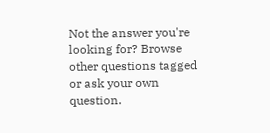Not the answer you're looking for? Browse other questions tagged or ask your own question.